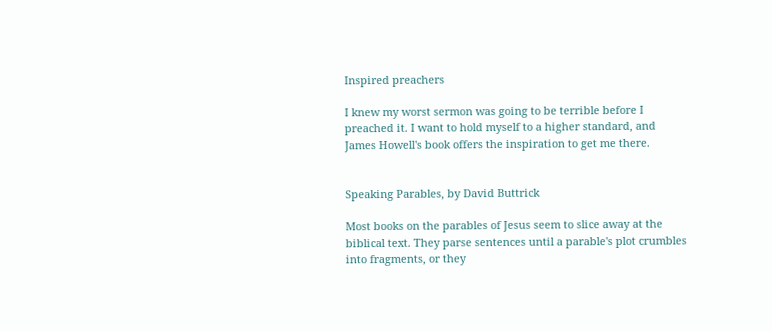Inspired preachers

I knew my worst sermon was going to be terrible before I preached it. I want to hold myself to a higher standard, and James Howell's book offers the inspiration to get me there.


Speaking Parables, by David Buttrick

Most books on the parables of Jesus seem to slice away at the biblical text. They parse sentences until a parable's plot crumbles into fragments, or they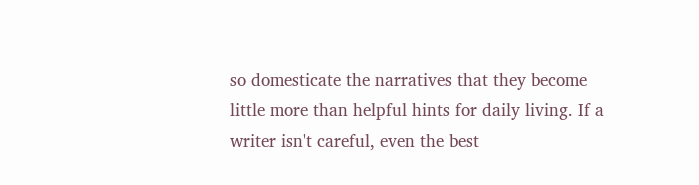so domesticate the narratives that they become little more than helpful hints for daily living. If a writer isn't careful, even the best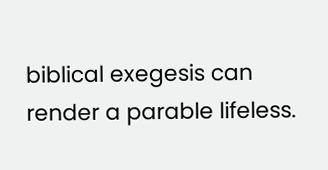biblical exegesis can render a parable lifeless.